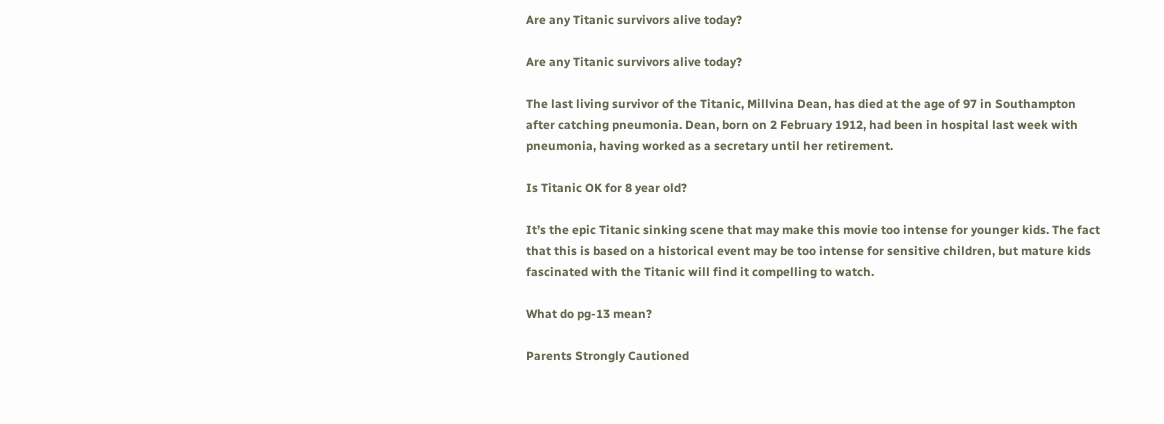Are any Titanic survivors alive today?

Are any Titanic survivors alive today?

The last living survivor of the Titanic, Millvina Dean, has died at the age of 97 in Southampton after catching pneumonia. Dean, born on 2 February 1912, had been in hospital last week with pneumonia, having worked as a secretary until her retirement.

Is Titanic OK for 8 year old?

It’s the epic Titanic sinking scene that may make this movie too intense for younger kids. The fact that this is based on a historical event may be too intense for sensitive children, but mature kids fascinated with the Titanic will find it compelling to watch.

What do pg-13 mean?

Parents Strongly Cautioned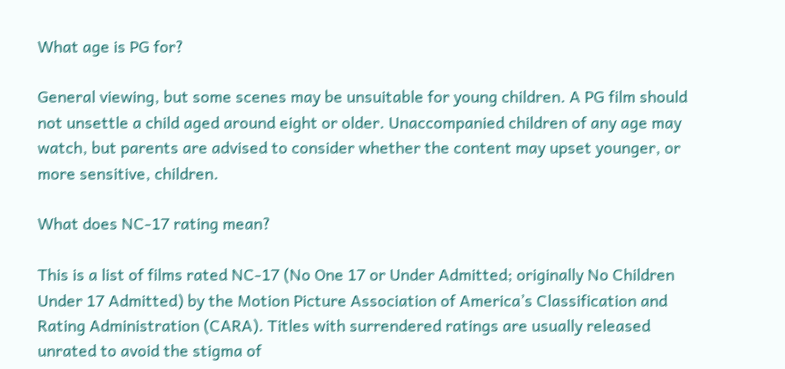What age is PG for?

General viewing, but some scenes may be unsuitable for young children. A PG film should not unsettle a child aged around eight or older. Unaccompanied children of any age may watch, but parents are advised to consider whether the content may upset younger, or more sensitive, children.

What does NC-17 rating mean?

This is a list of films rated NC-17 (No One 17 or Under Admitted; originally No Children Under 17 Admitted) by the Motion Picture Association of America’s Classification and Rating Administration (CARA). Titles with surrendered ratings are usually released unrated to avoid the stigma of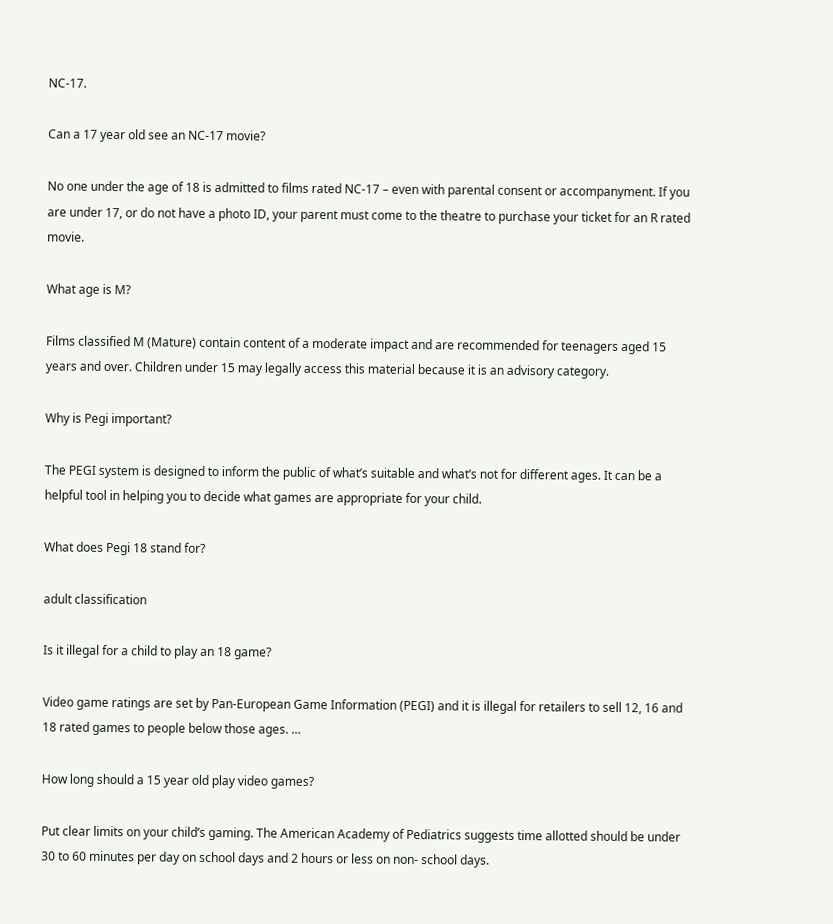NC-17.

Can a 17 year old see an NC-17 movie?

No one under the age of 18 is admitted to films rated NC-17 – even with parental consent or accompanyment. If you are under 17, or do not have a photo ID, your parent must come to the theatre to purchase your ticket for an R rated movie.

What age is M?

Films classified M (Mature) contain content of a moderate impact and are recommended for teenagers aged 15 years and over. Children under 15 may legally access this material because it is an advisory category.

Why is Pegi important?

The PEGI system is designed to inform the public of what’s suitable and what’s not for different ages. It can be a helpful tool in helping you to decide what games are appropriate for your child.

What does Pegi 18 stand for?

adult classification

Is it illegal for a child to play an 18 game?

Video game ratings are set by Pan-European Game Information (PEGI) and it is illegal for retailers to sell 12, 16 and 18 rated games to people below those ages. …

How long should a 15 year old play video games?

Put clear limits on your child’s gaming. The American Academy of Pediatrics suggests time allotted should be under 30 to 60 minutes per day on school days and 2 hours or less on non- school days.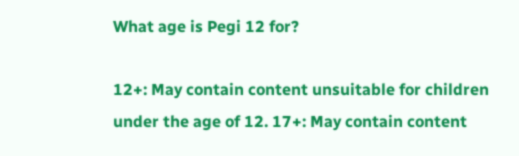What age is Pegi 12 for?

12+: May contain content unsuitable for children under the age of 12. 17+: May contain content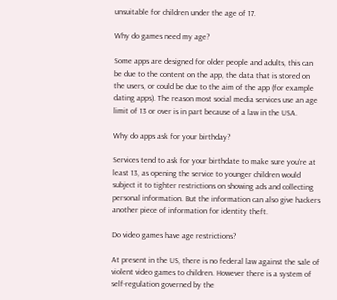unsuitable for children under the age of 17.

Why do games need my age?

Some apps are designed for older people and adults, this can be due to the content on the app, the data that is stored on the users, or could be due to the aim of the app (for example dating apps). The reason most social media services use an age limit of 13 or over is in part because of a law in the USA.

Why do apps ask for your birthday?

Services tend to ask for your birthdate to make sure you’re at least 13, as opening the service to younger children would subject it to tighter restrictions on showing ads and collecting personal information. But the information can also give hackers another piece of information for identity theft.

Do video games have age restrictions?

At present in the US, there is no federal law against the sale of violent video games to children. However there is a system of self-regulation governed by the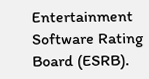Entertainment Software Rating Board (ESRB).